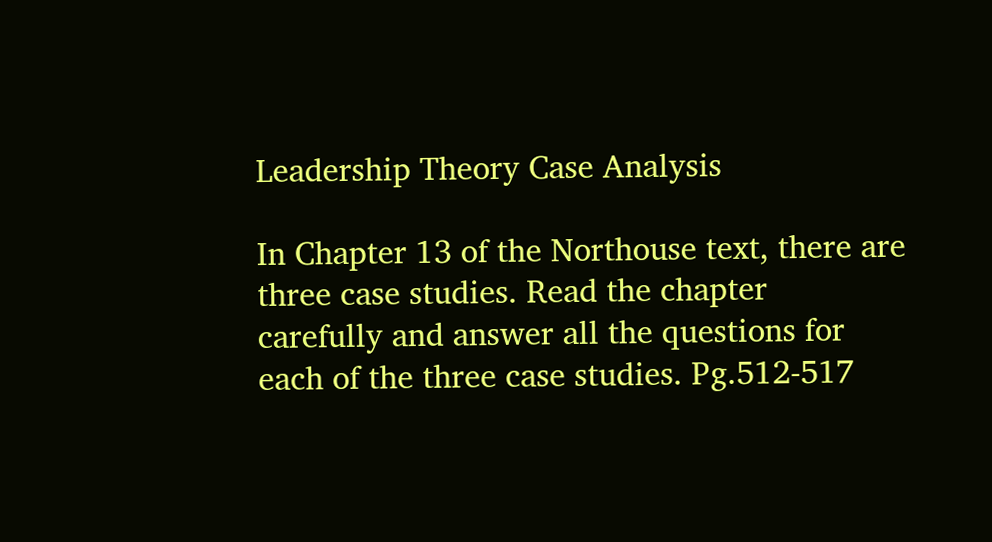Leadership Theory Case Analysis

In Chapter 13 of the Northouse text, there are three case studies. Read the chapter
carefully and answer all the questions for each of the three case studies. Pg.512-517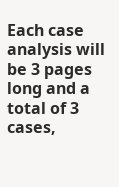Each case analysis will be 3 pages long and a total of 3 cases,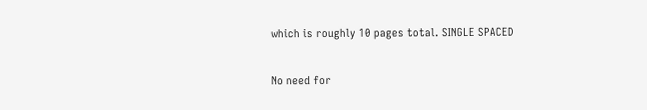which is roughly 10 pages total. SINGLE SPACED

No need for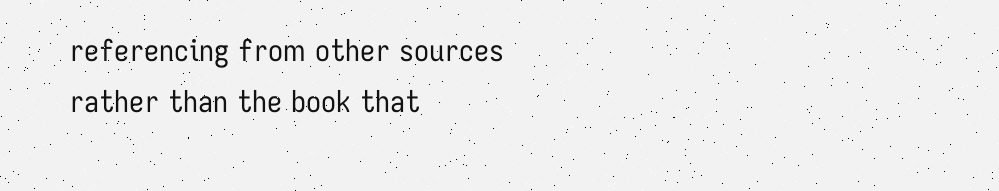referencing from other sources rather than the book that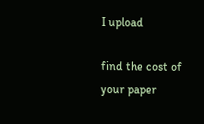I upload

find the cost of your paper